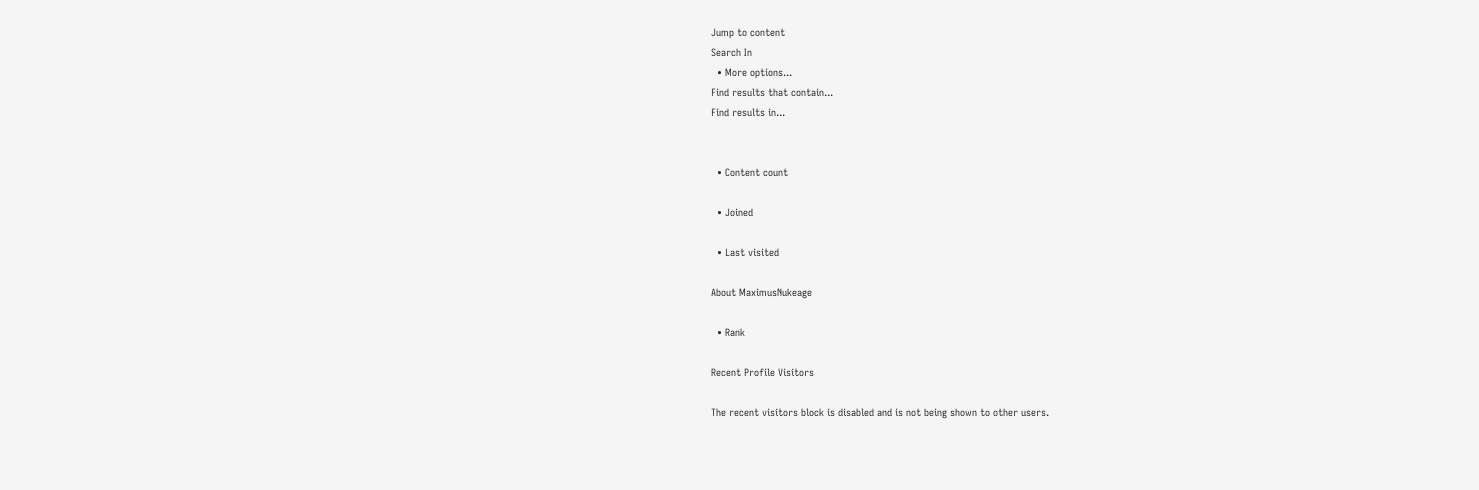Jump to content
Search In
  • More options...
Find results that contain...
Find results in...


  • Content count

  • Joined

  • Last visited

About MaximusNukeage

  • Rank

Recent Profile Visitors

The recent visitors block is disabled and is not being shown to other users.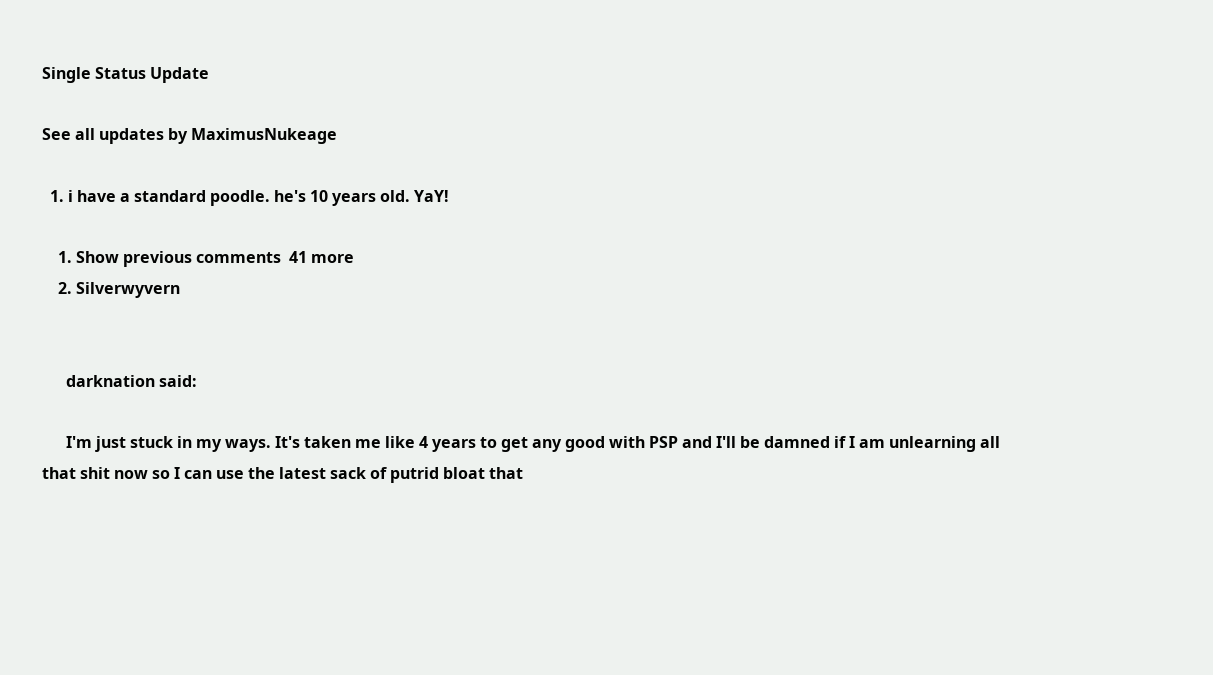Single Status Update

See all updates by MaximusNukeage

  1. i have a standard poodle. he's 10 years old. YaY!

    1. Show previous comments  41 more
    2. Silverwyvern


      darknation said:

      I'm just stuck in my ways. It's taken me like 4 years to get any good with PSP and I'll be damned if I am unlearning all that shit now so I can use the latest sack of putrid bloat that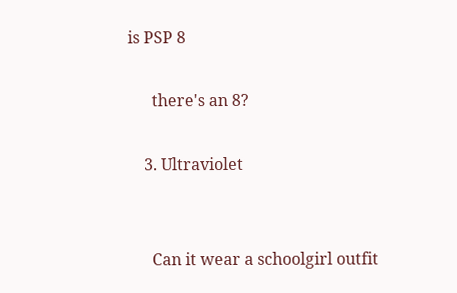is PSP 8

      there's an 8?

    3. Ultraviolet


      Can it wear a schoolgirl outfit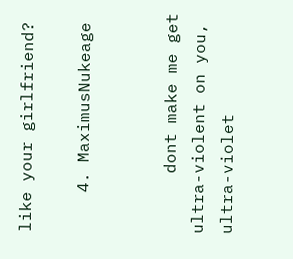like your girlfriend?

    4. MaximusNukeage


      dont make me get ultra-violent on you, ultra-violet